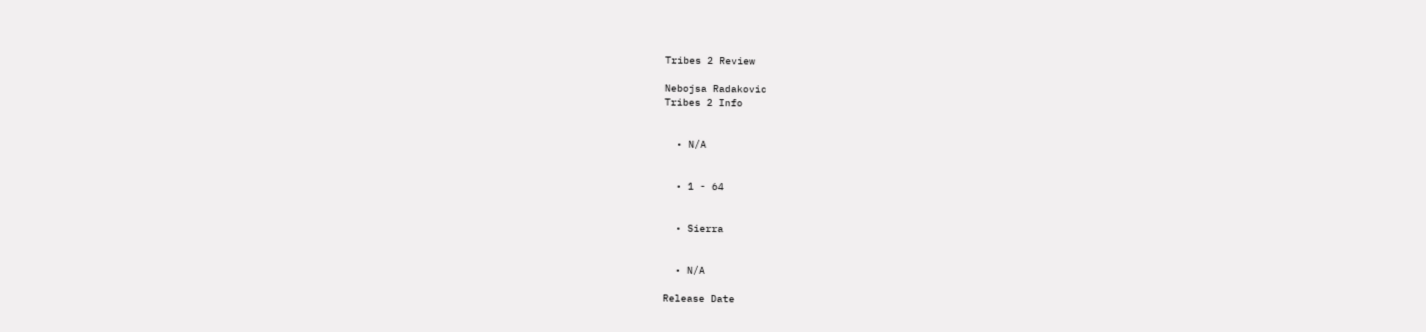Tribes 2 Review

Nebojsa Radakovic
Tribes 2 Info


  • N/A


  • 1 - 64


  • Sierra


  • N/A

Release Date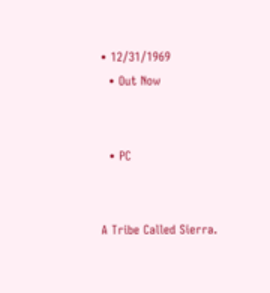• 12/31/1969
  • Out Now


  • PC


A Tribe Called Sierra.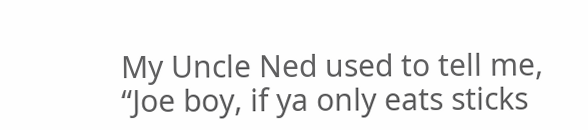My Uncle Ned used to tell me, “Joe boy, if ya only eats sticks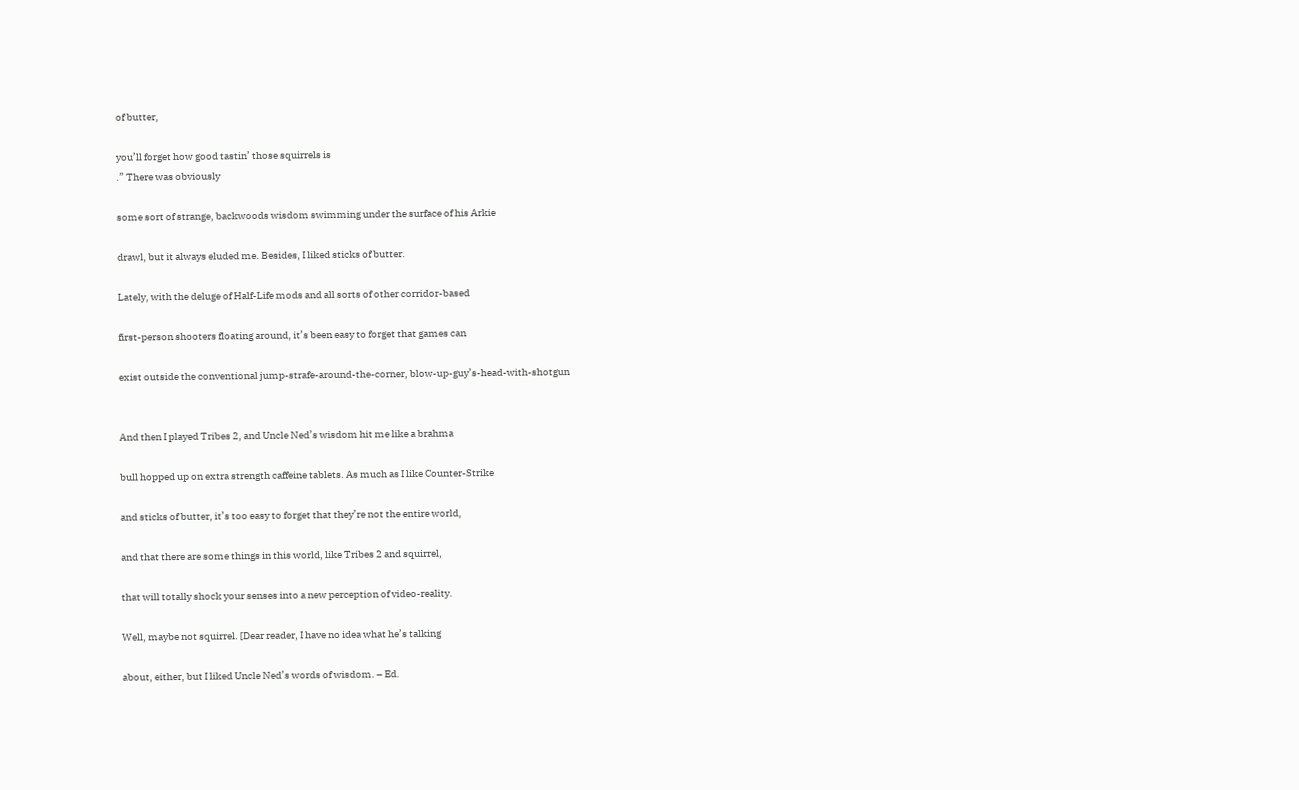of butter,

you’ll forget how good tastin’ those squirrels is
.” There was obviously

some sort of strange, backwoods wisdom swimming under the surface of his Arkie

drawl, but it always eluded me. Besides, I liked sticks of butter.

Lately, with the deluge of Half-Life mods and all sorts of other corridor-based

first-person shooters floating around, it’s been easy to forget that games can

exist outside the conventional jump-strafe-around-the-corner, blow-up-guy’s-head-with-shotgun


And then I played Tribes 2, and Uncle Ned’s wisdom hit me like a brahma

bull hopped up on extra strength caffeine tablets. As much as I like Counter-Strike

and sticks of butter, it’s too easy to forget that they’re not the entire world,

and that there are some things in this world, like Tribes 2 and squirrel,

that will totally shock your senses into a new perception of video-reality.

Well, maybe not squirrel. [Dear reader, I have no idea what he’s talking

about, either, but I liked Uncle Ned’s words of wisdom. – Ed.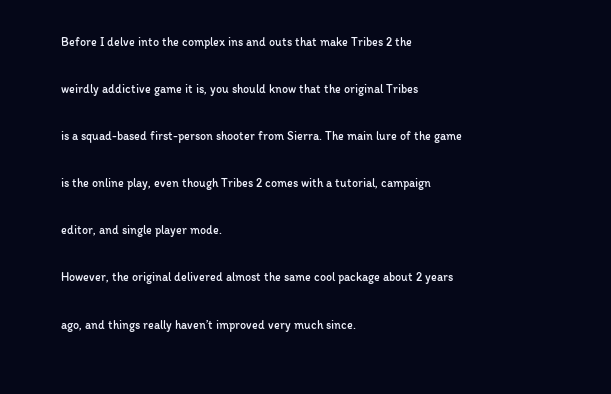Before I delve into the complex ins and outs that make Tribes 2 the

weirdly addictive game it is, you should know that the original Tribes

is a squad-based first-person shooter from Sierra. The main lure of the game

is the online play, even though Tribes 2 comes with a tutorial, campaign

editor, and single player mode.

However, the original delivered almost the same cool package about 2 years

ago, and things really haven’t improved very much since.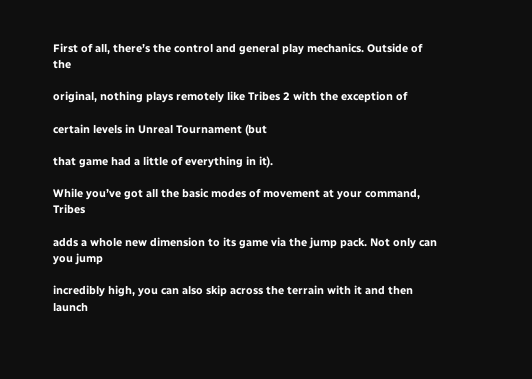First of all, there’s the control and general play mechanics. Outside of the

original, nothing plays remotely like Tribes 2 with the exception of

certain levels in Unreal Tournament (but

that game had a little of everything in it).

While you’ve got all the basic modes of movement at your command, Tribes

adds a whole new dimension to its game via the jump pack. Not only can you jump

incredibly high, you can also skip across the terrain with it and then launch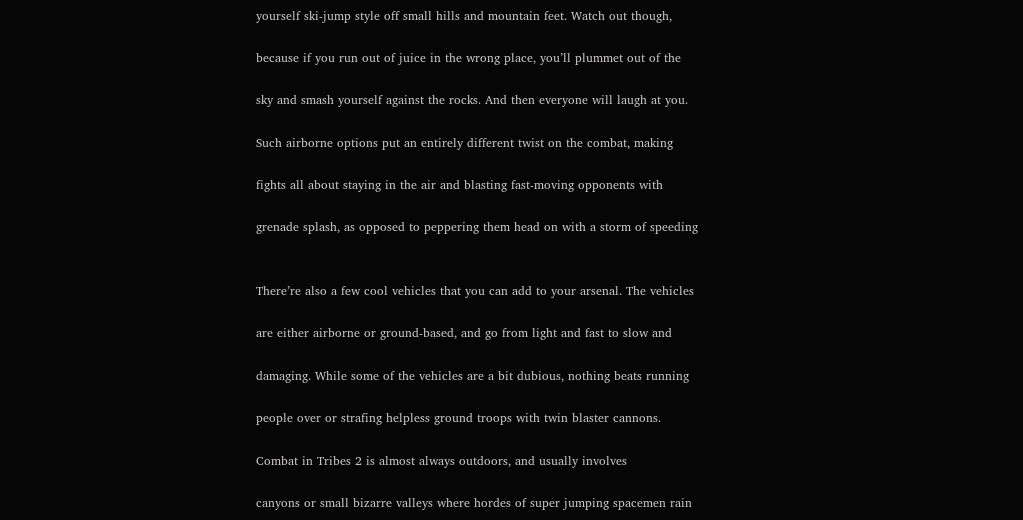yourself ski-jump style off small hills and mountain feet. Watch out though,

because if you run out of juice in the wrong place, you’ll plummet out of the

sky and smash yourself against the rocks. And then everyone will laugh at you.

Such airborne options put an entirely different twist on the combat, making

fights all about staying in the air and blasting fast-moving opponents with

grenade splash, as opposed to peppering them head on with a storm of speeding


There’re also a few cool vehicles that you can add to your arsenal. The vehicles

are either airborne or ground-based, and go from light and fast to slow and

damaging. While some of the vehicles are a bit dubious, nothing beats running

people over or strafing helpless ground troops with twin blaster cannons.

Combat in Tribes 2 is almost always outdoors, and usually involves

canyons or small bizarre valleys where hordes of super jumping spacemen rain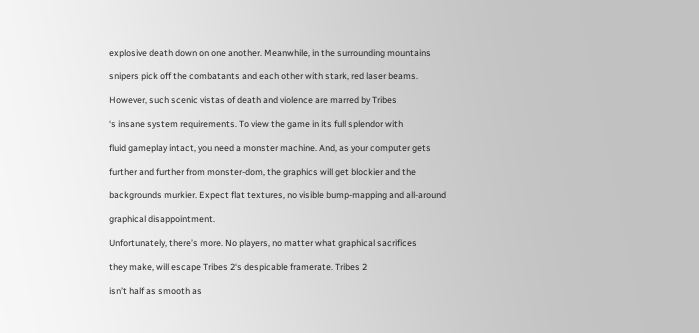explosive death down on one another. Meanwhile, in the surrounding mountains

snipers pick off the combatants and each other with stark, red laser beams.

However, such scenic vistas of death and violence are marred by Tribes

‘s insane system requirements. To view the game in its full splendor with

fluid gameplay intact, you need a monster machine. And, as your computer gets

further and further from monster-dom, the graphics will get blockier and the

backgrounds murkier. Expect flat textures, no visible bump-mapping and all-around

graphical disappointment.

Unfortunately, there’s more. No players, no matter what graphical sacrifices

they make, will escape Tribes 2‘s despicable framerate. Tribes 2

isn’t half as smooth as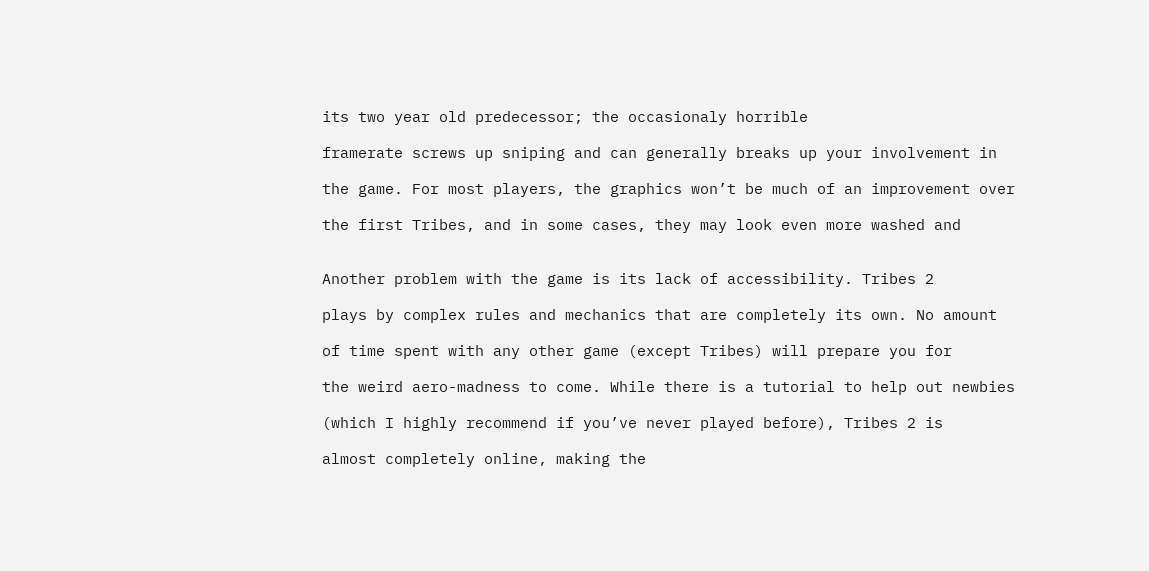its two year old predecessor; the occasionaly horrible

framerate screws up sniping and can generally breaks up your involvement in

the game. For most players, the graphics won’t be much of an improvement over

the first Tribes, and in some cases, they may look even more washed and


Another problem with the game is its lack of accessibility. Tribes 2

plays by complex rules and mechanics that are completely its own. No amount

of time spent with any other game (except Tribes) will prepare you for

the weird aero-madness to come. While there is a tutorial to help out newbies

(which I highly recommend if you’ve never played before), Tribes 2 is

almost completely online, making the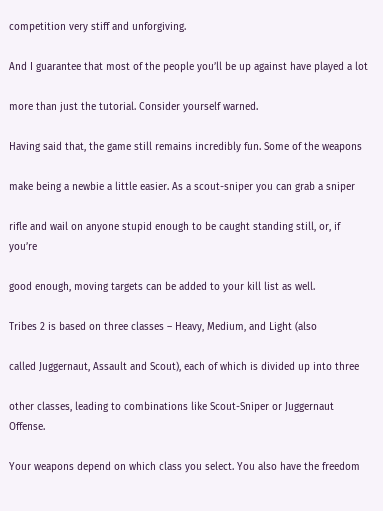competition very stiff and unforgiving.

And I guarantee that most of the people you’ll be up against have played a lot

more than just the tutorial. Consider yourself warned.

Having said that, the game still remains incredibly fun. Some of the weapons

make being a newbie a little easier. As a scout-sniper you can grab a sniper

rifle and wail on anyone stupid enough to be caught standing still, or, if you’re

good enough, moving targets can be added to your kill list as well.

Tribes 2 is based on three classes – Heavy, Medium, and Light (also

called Juggernaut, Assault and Scout), each of which is divided up into three

other classes, leading to combinations like Scout-Sniper or Juggernaut Offense.

Your weapons depend on which class you select. You also have the freedom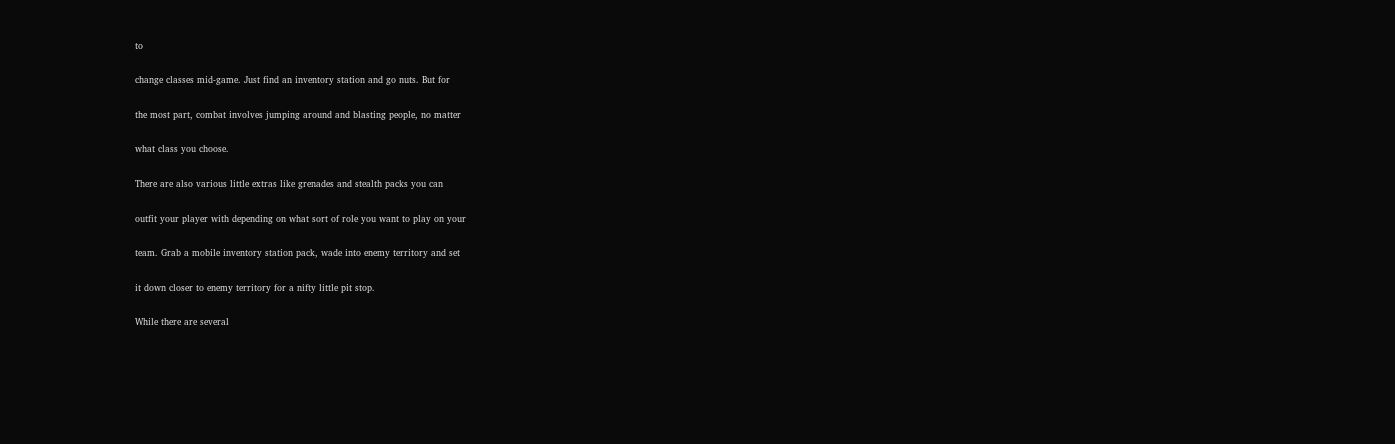to

change classes mid-game. Just find an inventory station and go nuts. But for

the most part, combat involves jumping around and blasting people, no matter

what class you choose.

There are also various little extras like grenades and stealth packs you can

outfit your player with depending on what sort of role you want to play on your

team. Grab a mobile inventory station pack, wade into enemy territory and set

it down closer to enemy territory for a nifty little pit stop.

While there are several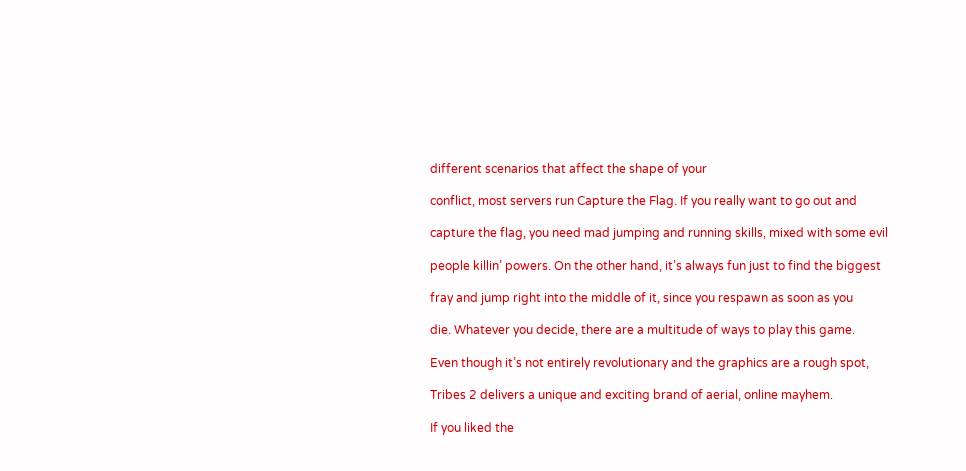different scenarios that affect the shape of your

conflict, most servers run Capture the Flag. If you really want to go out and

capture the flag, you need mad jumping and running skills, mixed with some evil

people killin’ powers. On the other hand, it’s always fun just to find the biggest

fray and jump right into the middle of it, since you respawn as soon as you

die. Whatever you decide, there are a multitude of ways to play this game.

Even though it’s not entirely revolutionary and the graphics are a rough spot,

Tribes 2 delivers a unique and exciting brand of aerial, online mayhem.

If you liked the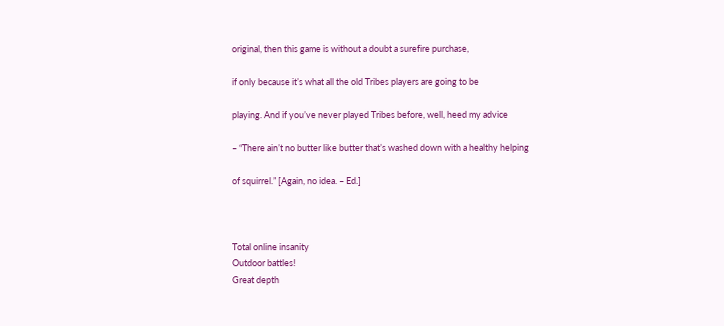original, then this game is without a doubt a surefire purchase,

if only because it’s what all the old Tribes players are going to be

playing. And if you’ve never played Tribes before, well, heed my advice

– “There ain’t no butter like butter that’s washed down with a healthy helping

of squirrel.” [Again, no idea. – Ed.]



Total online insanity
Outdoor battles!
Great depth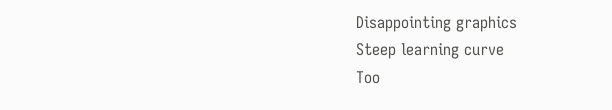Disappointing graphics
Steep learning curve
Too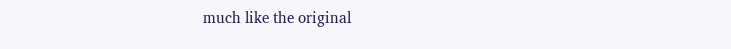much like the original